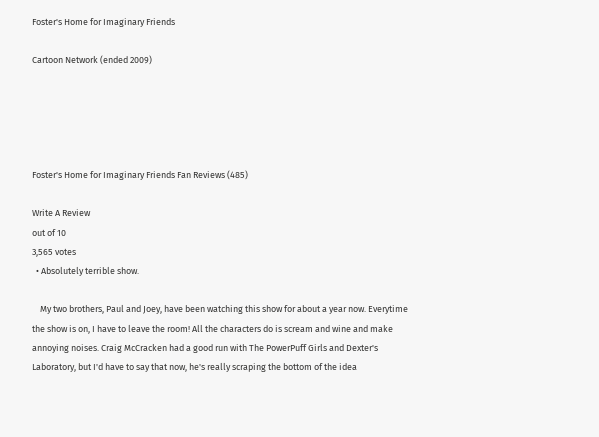Foster's Home for Imaginary Friends

Cartoon Network (ended 2009)





Foster's Home for Imaginary Friends Fan Reviews (485)

Write A Review
out of 10
3,565 votes
  • Absolutely terrible show.

    My two brothers, Paul and Joey, have been watching this show for about a year now. Everytime the show is on, I have to leave the room! All the characters do is scream and wine and make annoying noises. Craig McCracken had a good run with The PowerPuff Girls and Dexter's Laboratory, but I'd have to say that now, he's really scraping the bottom of the idea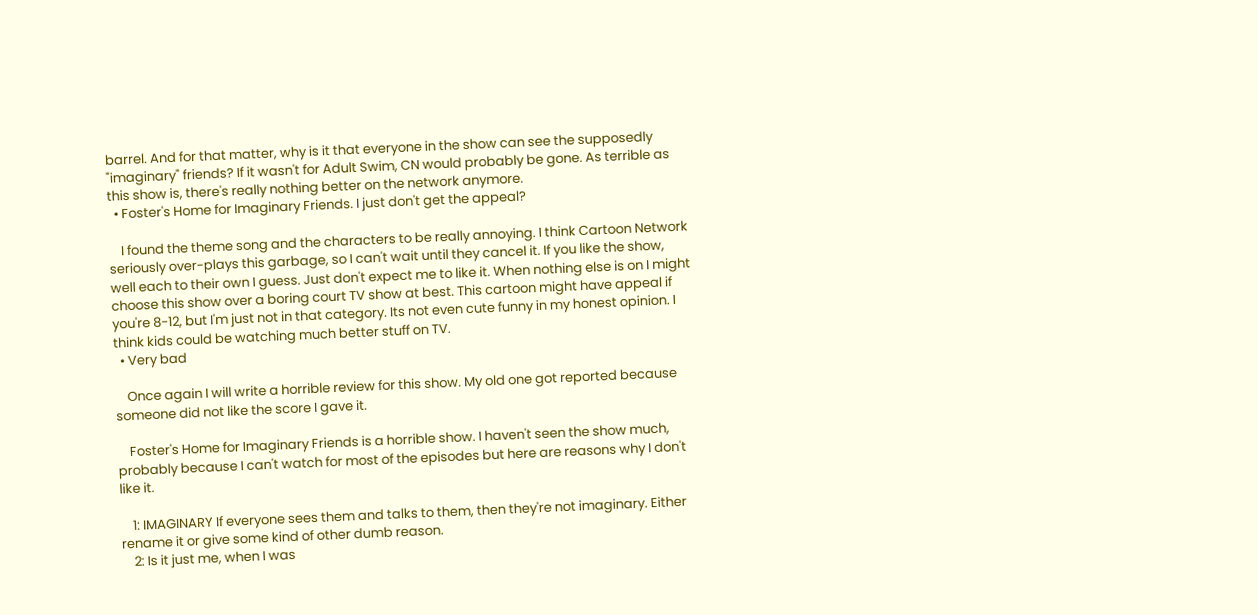barrel. And for that matter, why is it that everyone in the show can see the supposedly "imaginary" friends? If it wasn't for Adult Swim, CN would probably be gone. As terrible as this show is, there's really nothing better on the network anymore.
  • Foster's Home for Imaginary Friends. I just don't get the appeal?

    I found the theme song and the characters to be really annoying. I think Cartoon Network seriously over-plays this garbage, so I can't wait until they cancel it. If you like the show, well each to their own I guess. Just don't expect me to like it. When nothing else is on I might choose this show over a boring court TV show at best. This cartoon might have appeal if you're 8-12, but I'm just not in that category. Its not even cute funny in my honest opinion. I think kids could be watching much better stuff on TV.
  • Very bad

    Once again I will write a horrible review for this show. My old one got reported because someone did not like the score I gave it.

    Foster's Home for Imaginary Friends is a horrible show. I haven't seen the show much, probably because I can't watch for most of the episodes but here are reasons why I don't like it.

    1: IMAGINARY If everyone sees them and talks to them, then they're not imaginary. Either rename it or give some kind of other dumb reason.
    2: Is it just me, when I was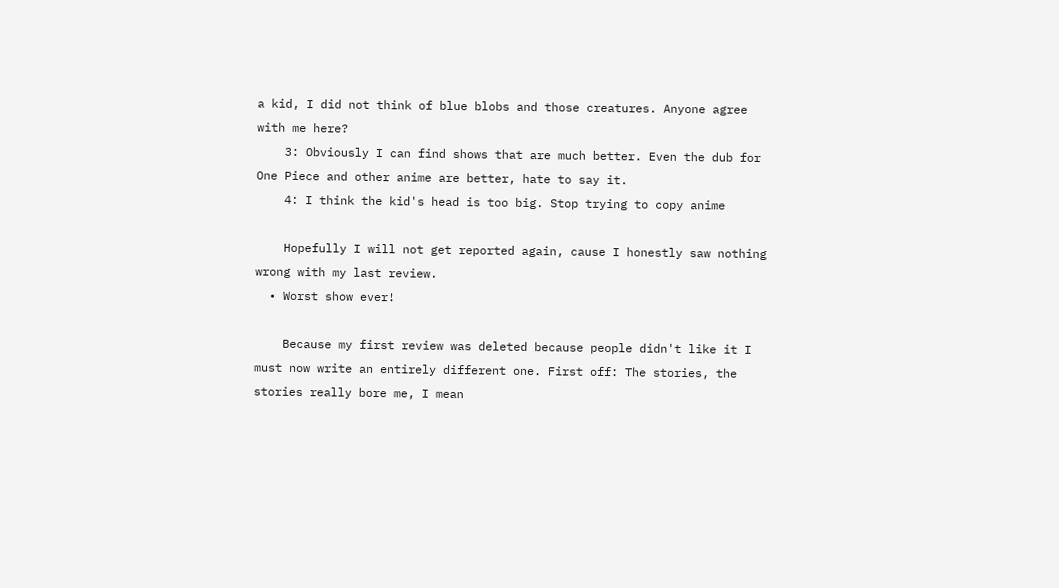a kid, I did not think of blue blobs and those creatures. Anyone agree with me here?
    3: Obviously I can find shows that are much better. Even the dub for One Piece and other anime are better, hate to say it.
    4: I think the kid's head is too big. Stop trying to copy anime

    Hopefully I will not get reported again, cause I honestly saw nothing wrong with my last review.
  • Worst show ever!

    Because my first review was deleted because people didn't like it I must now write an entirely different one. First off: The stories, the stories really bore me, I mean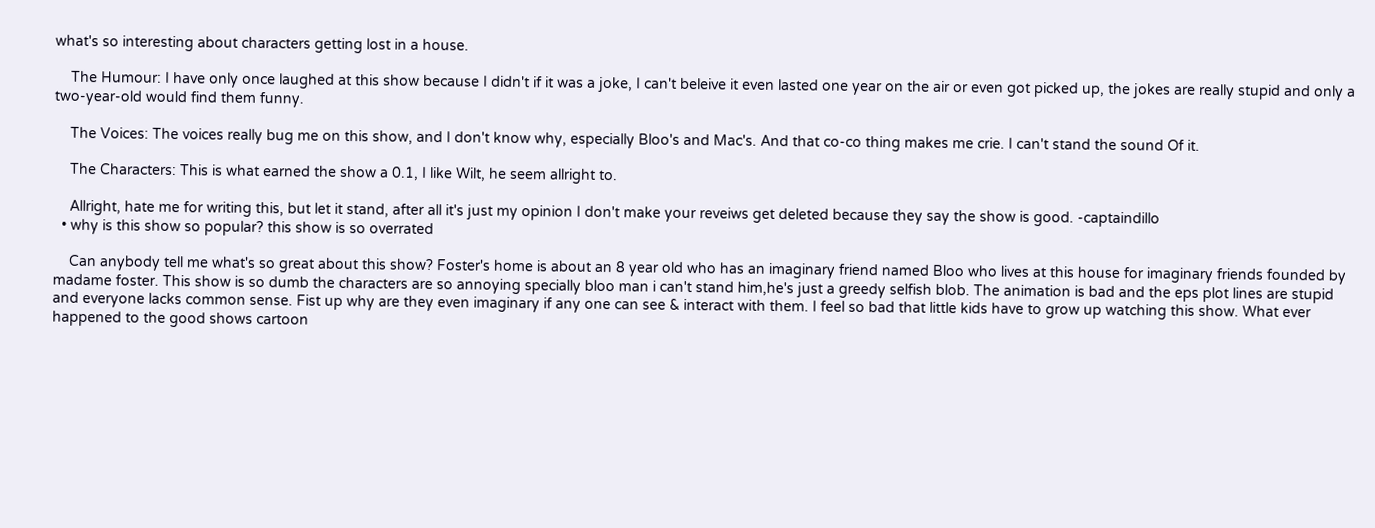what's so interesting about characters getting lost in a house.

    The Humour: I have only once laughed at this show because I didn't if it was a joke, I can't beleive it even lasted one year on the air or even got picked up, the jokes are really stupid and only a two-year-old would find them funny.

    The Voices: The voices really bug me on this show, and I don't know why, especially Bloo's and Mac's. And that co-co thing makes me crie. I can't stand the sound Of it.

    The Characters: This is what earned the show a 0.1, I like Wilt, he seem allright to.

    Allright, hate me for writing this, but let it stand, after all it's just my opinion I don't make your reveiws get deleted because they say the show is good. -captaindillo
  • why is this show so popular? this show is so overrated

    Can anybody tell me what's so great about this show? Foster's home is about an 8 year old who has an imaginary friend named Bloo who lives at this house for imaginary friends founded by madame foster. This show is so dumb the characters are so annoying specially bloo man i can't stand him,he's just a greedy selfish blob. The animation is bad and the eps plot lines are stupid and everyone lacks common sense. Fist up why are they even imaginary if any one can see & interact with them. I feel so bad that little kids have to grow up watching this show. What ever happened to the good shows cartoon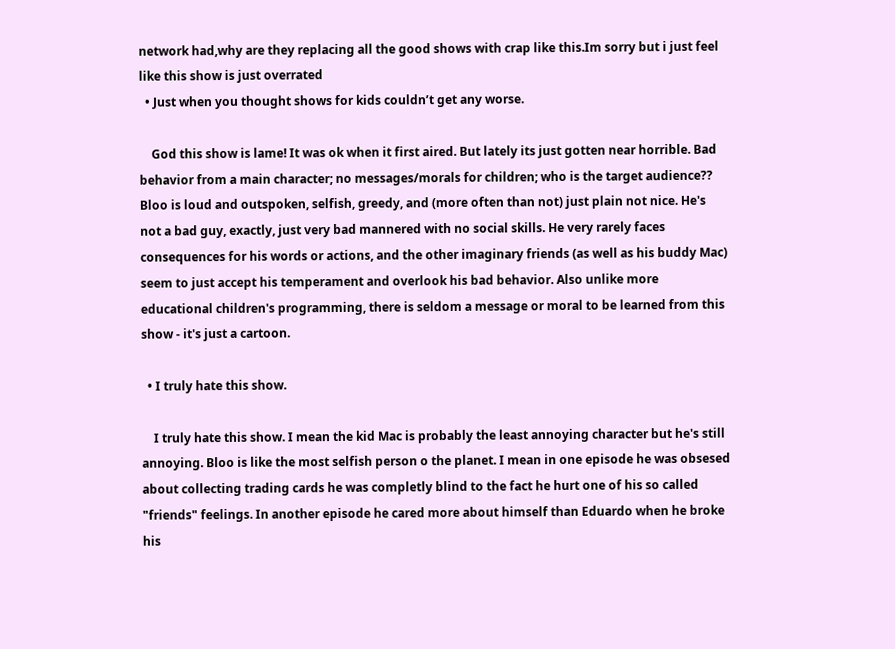network had,why are they replacing all the good shows with crap like this.Im sorry but i just feel like this show is just overrated
  • Just when you thought shows for kids couldn’t get any worse.

    God this show is lame! It was ok when it first aired. But lately its just gotten near horrible. Bad behavior from a main character; no messages/morals for children; who is the target audience?? Bloo is loud and outspoken, selfish, greedy, and (more often than not) just plain not nice. He's not a bad guy, exactly, just very bad mannered with no social skills. He very rarely faces consequences for his words or actions, and the other imaginary friends (as well as his buddy Mac) seem to just accept his temperament and overlook his bad behavior. Also unlike more educational children's programming, there is seldom a message or moral to be learned from this show - it's just a cartoon.

  • I truly hate this show.

    I truly hate this show. I mean the kid Mac is probably the least annoying character but he's still annoying. Bloo is like the most selfish person o the planet. I mean in one episode he was obsesed about collecting trading cards he was completly blind to the fact he hurt one of his so called "friends" feelings. In another episode he cared more about himself than Eduardo when he broke his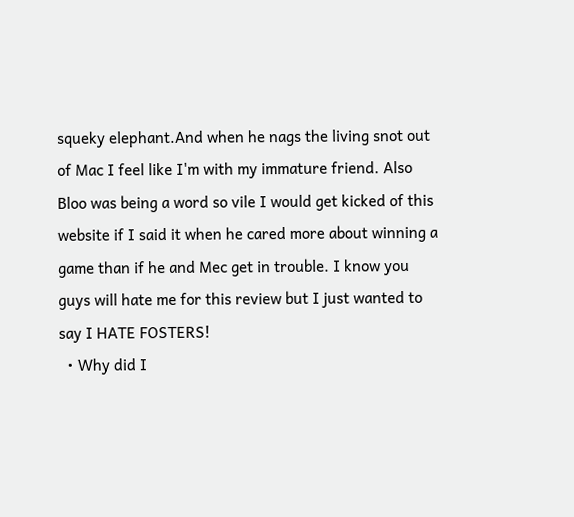squeky elephant.And when he nags the living snot out of Mac I feel like I'm with my immature friend. Also Bloo was being a word so vile I would get kicked of this website if I said it when he cared more about winning a game than if he and Mec get in trouble. I know you guys will hate me for this review but I just wanted to say I HATE FOSTERS!
  • Why did I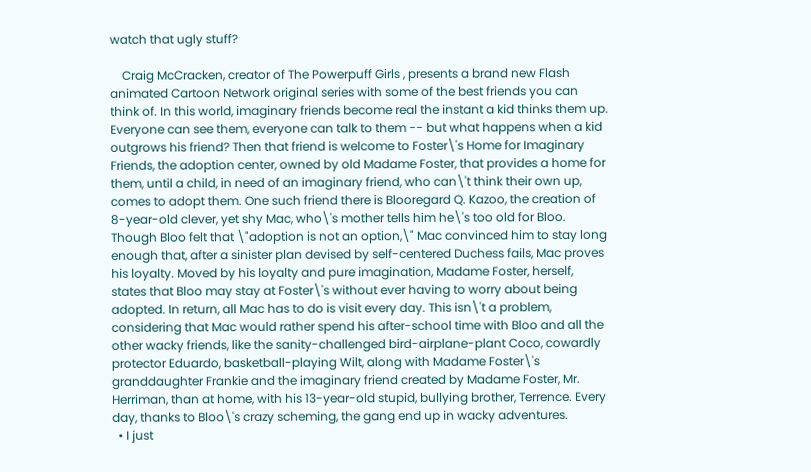watch that ugly stuff?

    Craig McCracken, creator of The Powerpuff Girls , presents a brand new Flash animated Cartoon Network original series with some of the best friends you can think of. In this world, imaginary friends become real the instant a kid thinks them up. Everyone can see them, everyone can talk to them -- but what happens when a kid outgrows his friend? Then that friend is welcome to Foster\'s Home for Imaginary Friends, the adoption center, owned by old Madame Foster, that provides a home for them, until a child, in need of an imaginary friend, who can\'t think their own up, comes to adopt them. One such friend there is Blooregard Q. Kazoo, the creation of 8-year-old clever, yet shy Mac, who\'s mother tells him he\'s too old for Bloo. Though Bloo felt that \"adoption is not an option,\" Mac convinced him to stay long enough that, after a sinister plan devised by self-centered Duchess fails, Mac proves his loyalty. Moved by his loyalty and pure imagination, Madame Foster, herself, states that Bloo may stay at Foster\'s without ever having to worry about being adopted. In return, all Mac has to do is visit every day. This isn\'t a problem, considering that Mac would rather spend his after-school time with Bloo and all the other wacky friends, like the sanity-challenged bird-airplane-plant Coco, cowardly protector Eduardo, basketball-playing Wilt, along with Madame Foster\'s granddaughter Frankie and the imaginary friend created by Madame Foster, Mr. Herriman, than at home, with his 13-year-old stupid, bullying brother, Terrence. Every day, thanks to Bloo\'s crazy scheming, the gang end up in wacky adventures.
  • I just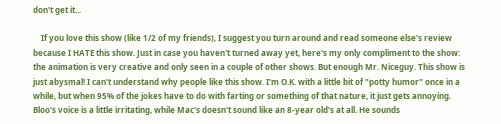don't get it...

    If you love this show (like 1/2 of my friends), I suggest you turn around and read someone else's review because I HATE this show. Just in case you haven't turned away yet, here's my only compliment to the show: the animation is very creative and only seen in a couple of other shows. But enough Mr. Niceguy. This show is just abysmal! I can't understand why people like this show. I'm O.K. with a little bit of "potty humor" once in a while, but when 95% of the jokes have to do with farting or something of that nature, it just gets annoying. Bloo's voice is a little irritating, while Mac's doesn't sound like an 8-year old's at all. He sounds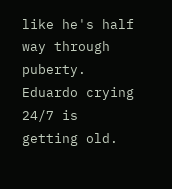like he's half way through puberty. Eduardo crying 24/7 is getting old.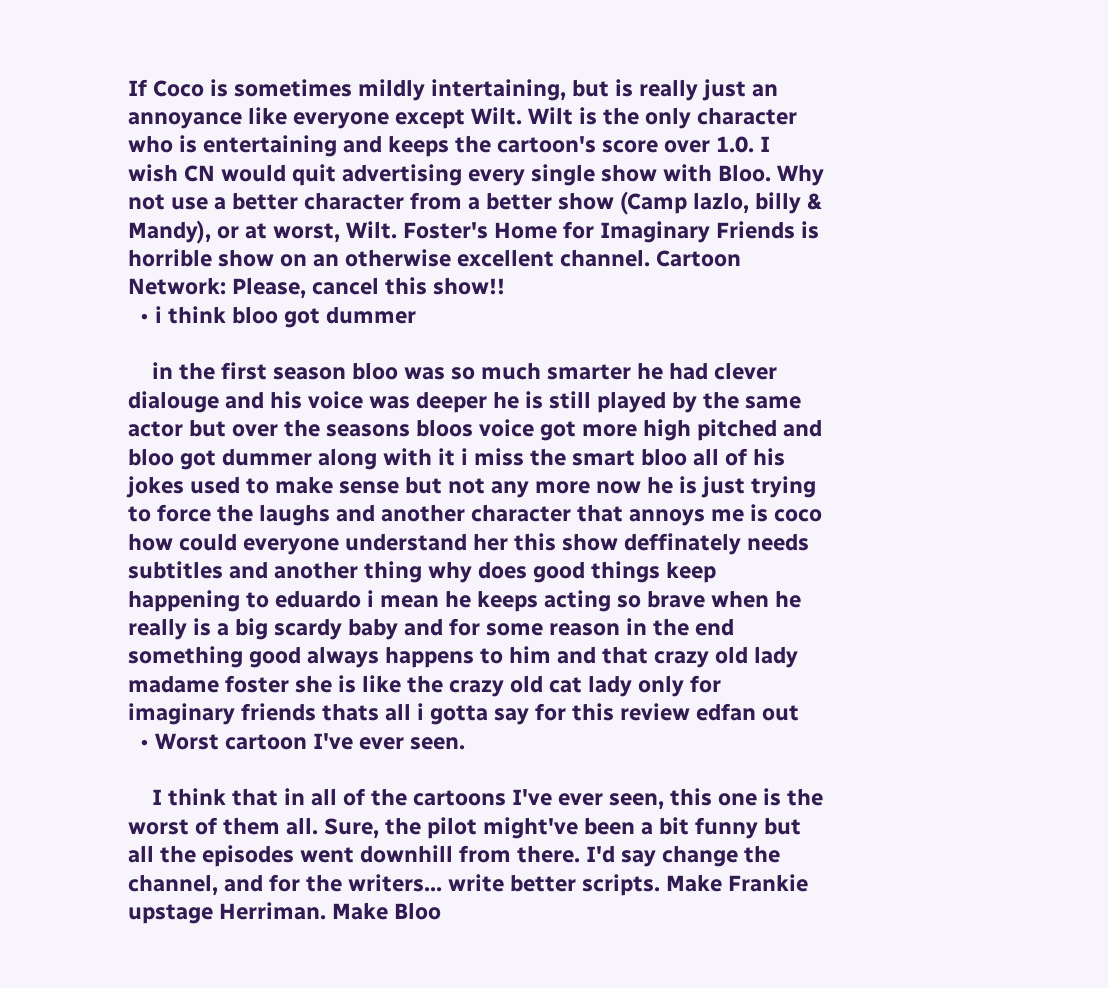If Coco is sometimes mildly intertaining, but is really just an annoyance like everyone except Wilt. Wilt is the only character who is entertaining and keeps the cartoon's score over 1.0. I wish CN would quit advertising every single show with Bloo. Why not use a better character from a better show (Camp lazlo, billy & Mandy), or at worst, Wilt. Foster's Home for Imaginary Friends is horrible show on an otherwise excellent channel. Cartoon Network: Please, cancel this show!!
  • i think bloo got dummer

    in the first season bloo was so much smarter he had clever dialouge and his voice was deeper he is still played by the same actor but over the seasons bloos voice got more high pitched and bloo got dummer along with it i miss the smart bloo all of his jokes used to make sense but not any more now he is just trying to force the laughs and another character that annoys me is coco how could everyone understand her this show deffinately needs subtitles and another thing why does good things keep happening to eduardo i mean he keeps acting so brave when he really is a big scardy baby and for some reason in the end something good always happens to him and that crazy old lady madame foster she is like the crazy old cat lady only for imaginary friends thats all i gotta say for this review edfan out
  • Worst cartoon I've ever seen.

    I think that in all of the cartoons I've ever seen, this one is the worst of them all. Sure, the pilot might've been a bit funny but all the episodes went downhill from there. I'd say change the channel, and for the writers... write better scripts. Make Frankie upstage Herriman. Make Bloo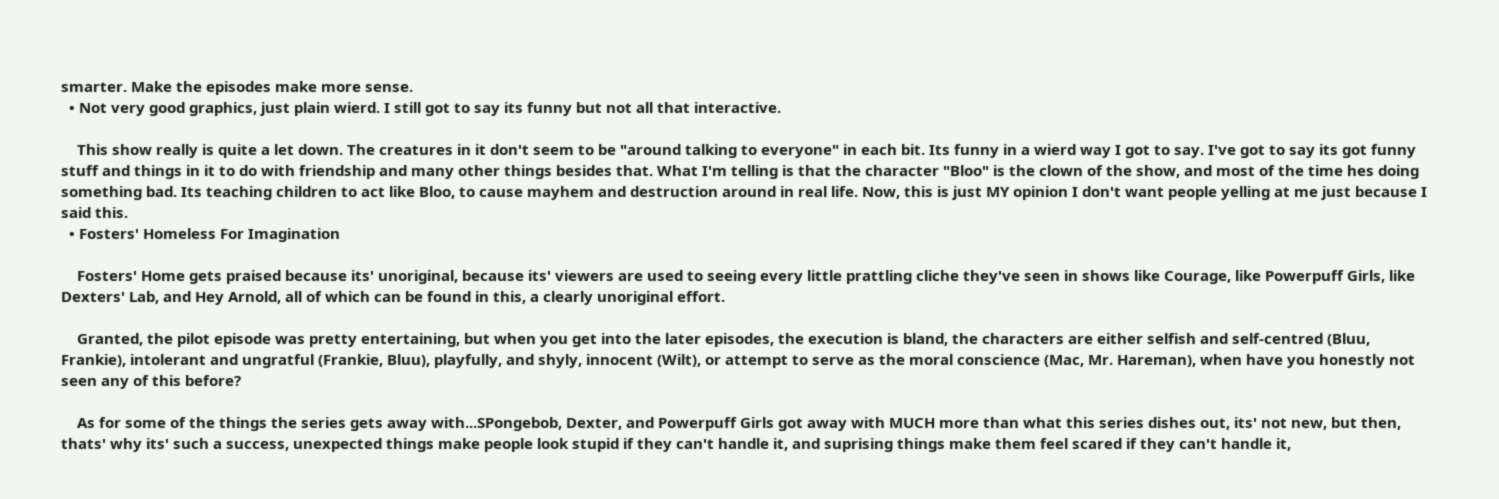smarter. Make the episodes make more sense.
  • Not very good graphics, just plain wierd. I still got to say its funny but not all that interactive.

    This show really is quite a let down. The creatures in it don't seem to be "around talking to everyone" in each bit. Its funny in a wierd way I got to say. I've got to say its got funny stuff and things in it to do with friendship and many other things besides that. What I'm telling is that the character "Bloo" is the clown of the show, and most of the time hes doing something bad. Its teaching children to act like Bloo, to cause mayhem and destruction around in real life. Now, this is just MY opinion I don't want people yelling at me just because I said this.
  • Fosters' Homeless For Imagination

    Fosters' Home gets praised because its' unoriginal, because its' viewers are used to seeing every little prattling cliche they've seen in shows like Courage, like Powerpuff Girls, like Dexters' Lab, and Hey Arnold, all of which can be found in this, a clearly unoriginal effort.

    Granted, the pilot episode was pretty entertaining, but when you get into the later episodes, the execution is bland, the characters are either selfish and self-centred (Bluu, Frankie), intolerant and ungratful (Frankie, Bluu), playfully, and shyly, innocent (Wilt), or attempt to serve as the moral conscience (Mac, Mr. Hareman), when have you honestly not seen any of this before?

    As for some of the things the series gets away with...SPongebob, Dexter, and Powerpuff Girls got away with MUCH more than what this series dishes out, its' not new, but then, thats' why its' such a success, unexpected things make people look stupid if they can't handle it, and suprising things make them feel scared if they can't handle it,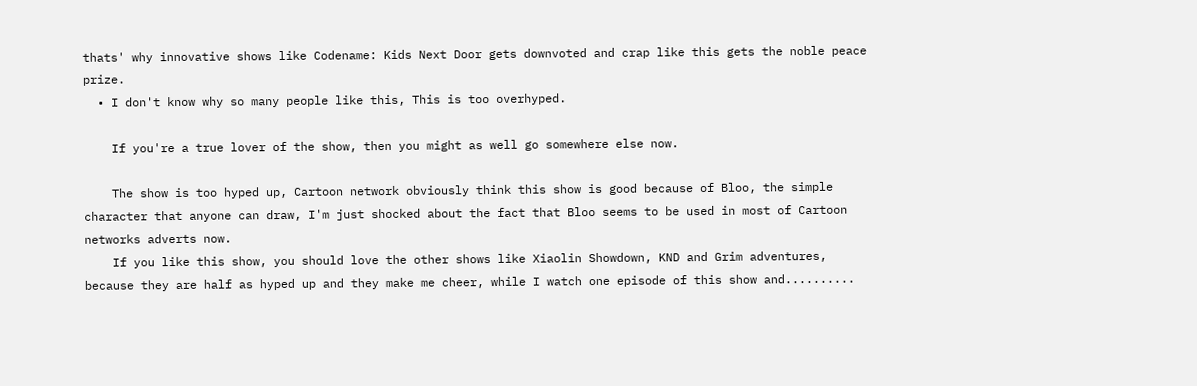thats' why innovative shows like Codename: Kids Next Door gets downvoted and crap like this gets the noble peace prize.
  • I don't know why so many people like this, This is too overhyped.

    If you're a true lover of the show, then you might as well go somewhere else now.

    The show is too hyped up, Cartoon network obviously think this show is good because of Bloo, the simple character that anyone can draw, I'm just shocked about the fact that Bloo seems to be used in most of Cartoon networks adverts now.
    If you like this show, you should love the other shows like Xiaolin Showdown, KND and Grim adventures, because they are half as hyped up and they make me cheer, while I watch one episode of this show and..........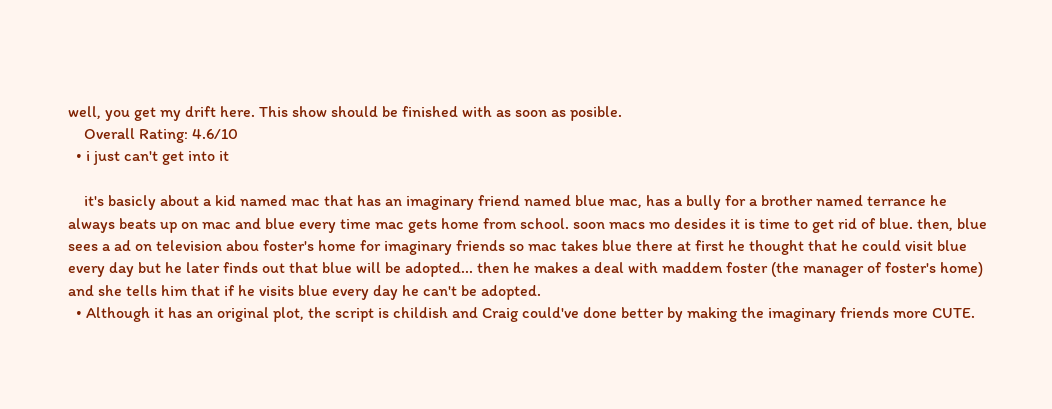well, you get my drift here. This show should be finished with as soon as posible.
    Overall Rating: 4.6/10
  • i just can't get into it

    it's basicly about a kid named mac that has an imaginary friend named blue mac, has a bully for a brother named terrance he always beats up on mac and blue every time mac gets home from school. soon macs mo desides it is time to get rid of blue. then, blue sees a ad on television abou foster's home for imaginary friends so mac takes blue there at first he thought that he could visit blue every day but he later finds out that blue will be adopted... then he makes a deal with maddem foster (the manager of foster's home) and she tells him that if he visits blue every day he can't be adopted.
  • Although it has an original plot, the script is childish and Craig could've done better by making the imaginary friends more CUTE.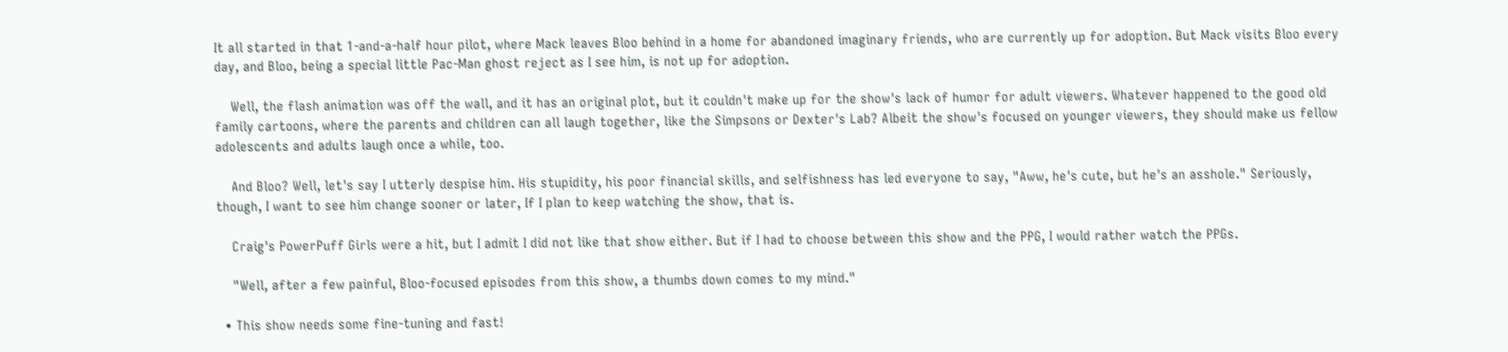It all started in that 1-and-a-half hour pilot, where Mack leaves Bloo behind in a home for abandoned imaginary friends, who are currently up for adoption. But Mack visits Bloo every day, and Bloo, being a special little Pac-Man ghost reject as I see him, is not up for adoption.

    Well, the flash animation was off the wall, and it has an original plot, but it couldn't make up for the show's lack of humor for adult viewers. Whatever happened to the good old family cartoons, where the parents and children can all laugh together, like the Simpsons or Dexter's Lab? Albeit the show's focused on younger viewers, they should make us fellow adolescents and adults laugh once a while, too.

    And Bloo? Well, let's say I utterly despise him. His stupidity, his poor financial skills, and selfishness has led everyone to say, "Aww, he's cute, but he's an asshole." Seriously, though, I want to see him change sooner or later, If I plan to keep watching the show, that is.

    Craig's PowerPuff Girls were a hit, but I admit I did not like that show either. But if I had to choose between this show and the PPG, I would rather watch the PPGs.

    "Well, after a few painful, Bloo-focused episodes from this show, a thumbs down comes to my mind."

  • This show needs some fine-tuning and fast!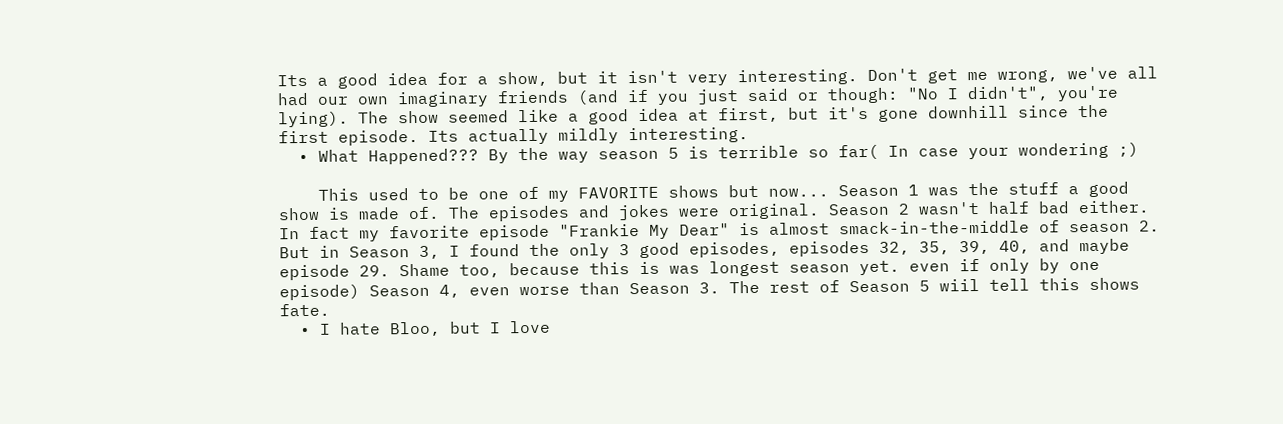Its a good idea for a show, but it isn't very interesting. Don't get me wrong, we've all had our own imaginary friends (and if you just said or though: "No I didn't", you're lying). The show seemed like a good idea at first, but it's gone downhill since the first episode. Its actually mildly interesting.
  • What Happened??? By the way season 5 is terrible so far( In case your wondering ;)

    This used to be one of my FAVORITE shows but now... Season 1 was the stuff a good show is made of. The episodes and jokes were original. Season 2 wasn't half bad either. In fact my favorite episode "Frankie My Dear" is almost smack-in-the-middle of season 2. But in Season 3, I found the only 3 good episodes, episodes 32, 35, 39, 40, and maybe episode 29. Shame too, because this is was longest season yet. even if only by one episode) Season 4, even worse than Season 3. The rest of Season 5 wiil tell this shows fate.
  • I hate Bloo, but I love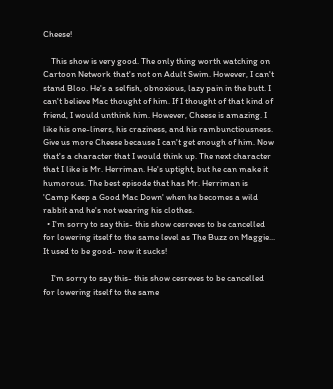Cheese!

    This show is very good. The only thing worth watching on Cartoon Network that's not on Adult Swim. However, I can't stand Bloo. He's a selfish, obnoxious, lazy pain in the butt. I can't believe Mac thought of him. If I thought of that kind of friend, I would unthink him. However, Cheese is amazing. I like his one-liners, his craziness, and his rambunctiousness. Give us more Cheese because I can't get enough of him. Now that's a character that I would think up. The next character that I like is Mr. Herriman. He's uptight, but he can make it humorous. The best episode that has Mr. Herriman is 'Camp Keep a Good Mac Down' when he becomes a wild rabbit and he's not wearing his clothes.
  • I'm sorry to say this- this show cesreves to be cancelled for lowering itself to the same level as The Buzz on Maggie... It used to be good- now it sucks!

    I'm sorry to say this- this show cesreves to be cancelled for lowering itself to the same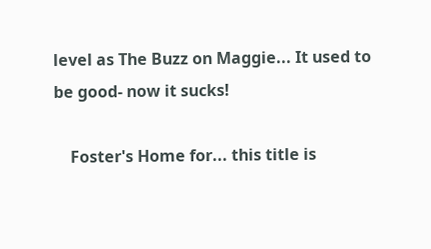level as The Buzz on Maggie... It used to be good- now it sucks!

    Foster's Home for... this title is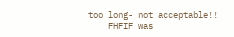too long- not acceptable!!
    FHFIF was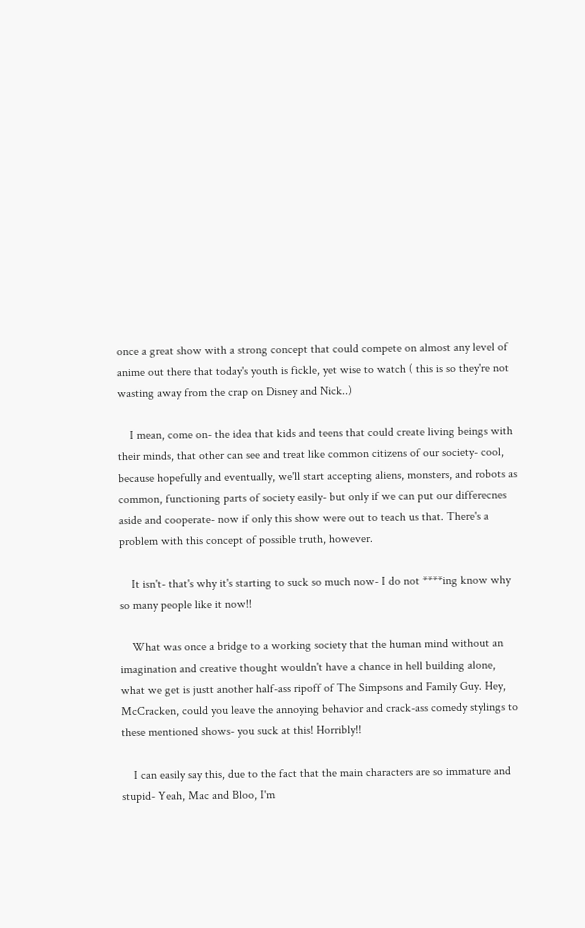once a great show with a strong concept that could compete on almost any level of anime out there that today's youth is fickle, yet wise to watch ( this is so they're not wasting away from the crap on Disney and Nick..)

    I mean, come on- the idea that kids and teens that could create living beings with their minds, that other can see and treat like common citizens of our society- cool, because hopefully and eventually, we'll start accepting aliens, monsters, and robots as common, functioning parts of society easily- but only if we can put our differecnes aside and cooperate- now if only this show were out to teach us that. There's a problem with this concept of possible truth, however.

    It isn't- that's why it's starting to suck so much now- I do not ****ing know why so many people like it now!!

    What was once a bridge to a working society that the human mind without an imagination and creative thought wouldn't have a chance in hell building alone, what we get is justt another half-ass ripoff of The Simpsons and Family Guy. Hey, McCracken, could you leave the annoying behavior and crack-ass comedy stylings to these mentioned shows- you suck at this! Horribly!!

    I can easily say this, due to the fact that the main characters are so immature and stupid- Yeah, Mac and Bloo, I'm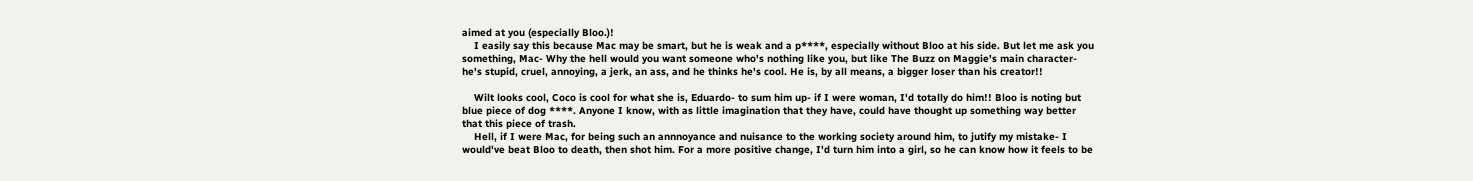aimed at you (especially Bloo.)!
    I easily say this because Mac may be smart, but he is weak and a p****, especially without Bloo at his side. But let me ask you something, Mac- Why the hell would you want someone who's nothing like you, but like The Buzz on Maggie's main character- he's stupid, cruel, annoying, a jerk, an ass, and he thinks he's cool. He is, by all means, a bigger loser than his creator!!

    Wilt looks cool, Coco is cool for what she is, Eduardo- to sum him up- if I were woman, I'd totally do him!! Bloo is noting but blue piece of dog ****. Anyone I know, with as little imagination that they have, could have thought up something way better that this piece of trash.
    Hell, if I were Mac, for being such an annnoyance and nuisance to the working society around him, to jutify my mistake- I would've beat Bloo to death, then shot him. For a more positive change, I'd turn him into a girl, so he can know how it feels to be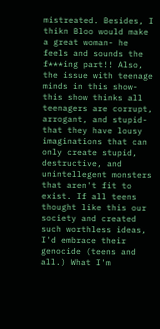mistreated. Besides, I thikn Bloo would make a great woman- he feels and sounds the f***ing part!! Also, the issue with teenage minds in this show- this show thinks all teenagers are corrupt, arrogant, and stupid- that they have lousy imaginations that can only create stupid, destructive, and unintellegent monsters that aren't fit to exist. If all teens thought like this our society and created such worthless ideas, I'd embrace their genocide (teens and all.) What I'm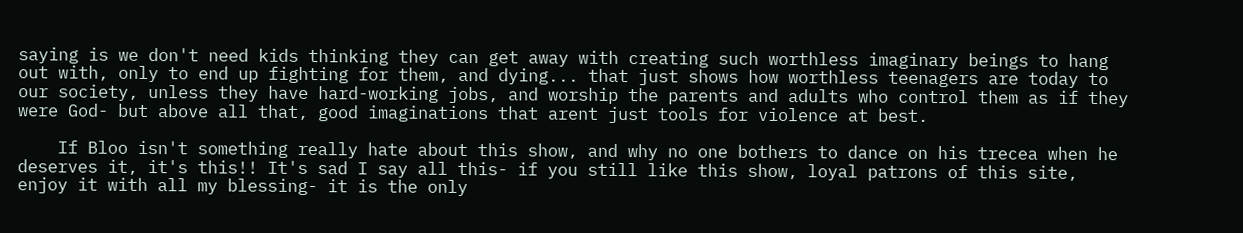saying is we don't need kids thinking they can get away with creating such worthless imaginary beings to hang out with, only to end up fighting for them, and dying... that just shows how worthless teenagers are today to our society, unless they have hard-working jobs, and worship the parents and adults who control them as if they were God- but above all that, good imaginations that arent just tools for violence at best.

    If Bloo isn't something really hate about this show, and why no one bothers to dance on his trecea when he deserves it, it's this!! It's sad I say all this- if you still like this show, loyal patrons of this site, enjoy it with all my blessing- it is the only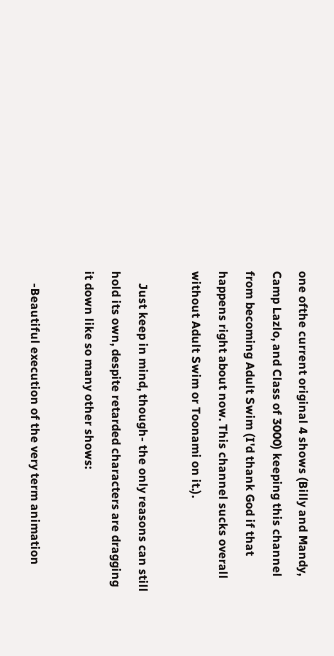one ofthe current original 4 shows (Billy and Mandy, Camp Lazlo, and Class of 3000) keeping this channel from becoming Adult Swim (I'd thank God if that happens right about now. This channel sucks overall without Adult Swim or Toonami on it.).

    Just keep in mind, though- the only reasons can still hold its own, despite retarded characters are dragging it down like so many other shows:

    -Beautiful execution of the very term animation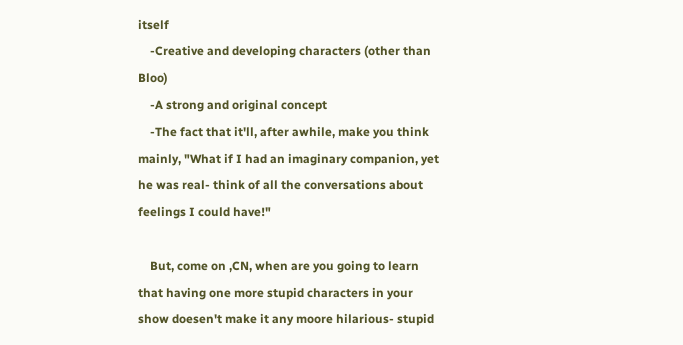itself
    -Creative and developing characters (other than Bloo)
    -A strong and original concept
    -The fact that it'll, after awhile, make you think mainly, "What if I had an imaginary companion, yet he was real- think of all the conversations about feelings I could have!"

    But, come on ,CN, when are you going to learn that having one more stupid characters in your show doesen't make it any moore hilarious- stupid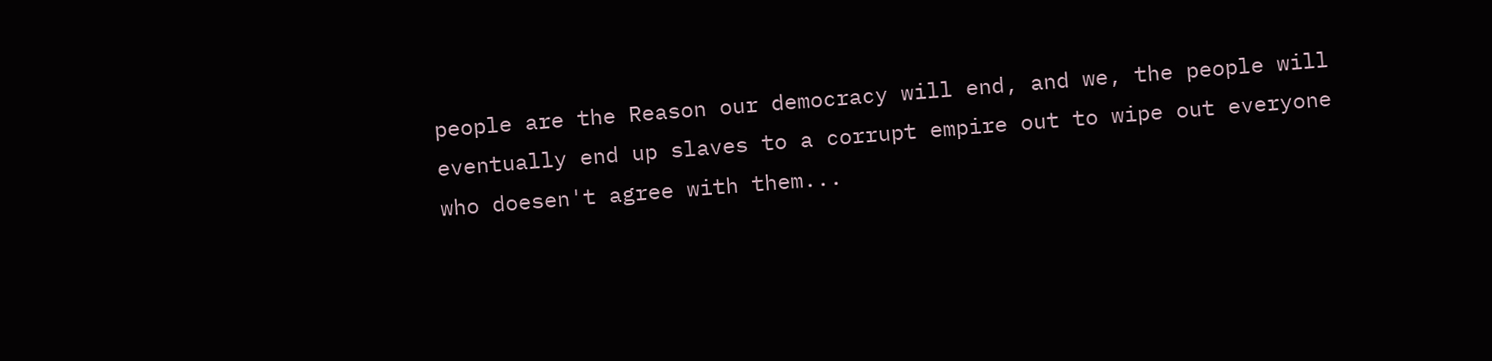people are the Reason our democracy will end, and we, the people will eventually end up slaves to a corrupt empire out to wipe out everyone who doesen't agree with them...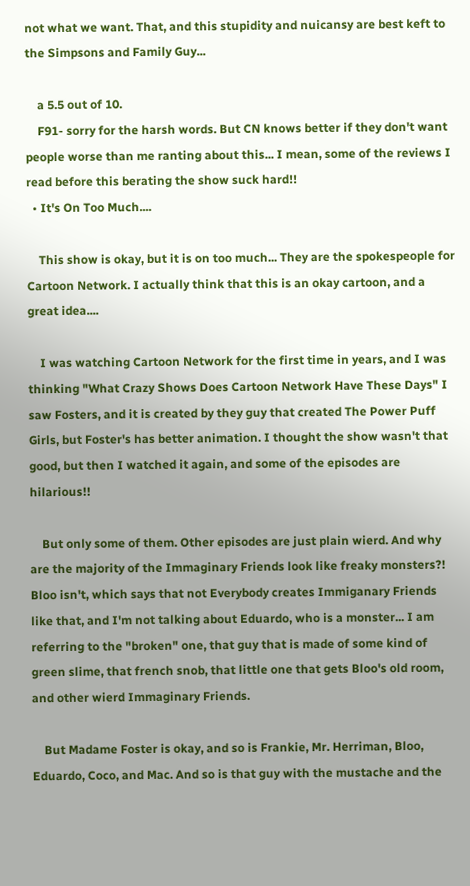not what we want. That, and this stupidity and nuicansy are best keft to the Simpsons and Family Guy...

    a 5.5 out of 10.
    F91- sorry for the harsh words. But CN knows better if they don't want people worse than me ranting about this... I mean, some of the reviews I read before this berating the show suck hard!!
  • It's On Too Much....

    This show is okay, but it is on too much... They are the spokespeople for Cartoon Network. I actually think that this is an okay cartoon, and a great idea....

    I was watching Cartoon Network for the first time in years, and I was thinking "What Crazy Shows Does Cartoon Network Have These Days" I saw Fosters, and it is created by they guy that created The Power Puff Girls, but Foster's has better animation. I thought the show wasn't that good, but then I watched it again, and some of the episodes are hilarious!!

    But only some of them. Other episodes are just plain wierd. And why are the majority of the Immaginary Friends look like freaky monsters?! Bloo isn't, which says that not Everybody creates Immiganary Friends like that, and I'm not talking about Eduardo, who is a monster... I am referring to the "broken" one, that guy that is made of some kind of green slime, that french snob, that little one that gets Bloo's old room, and other wierd Immaginary Friends.

    But Madame Foster is okay, and so is Frankie, Mr. Herriman, Bloo, Eduardo, Coco, and Mac. And so is that guy with the mustache and the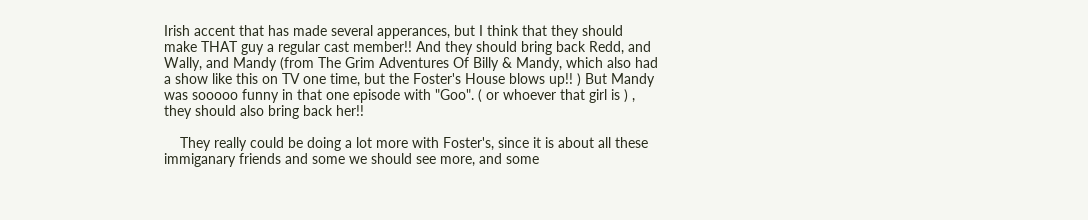Irish accent that has made several apperances, but I think that they should make THAT guy a regular cast member!! And they should bring back Redd, and Wally, and Mandy (from The Grim Adventures Of Billy & Mandy, which also had a show like this on TV one time, but the Foster's House blows up!! ) But Mandy was sooooo funny in that one episode with "Goo". ( or whoever that girl is ) , they should also bring back her!!

    They really could be doing a lot more with Foster's, since it is about all these immiganary friends and some we should see more, and some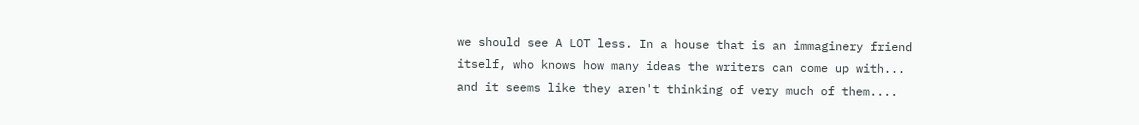we should see A LOT less. In a house that is an immaginery friend itself, who knows how many ideas the writers can come up with... and it seems like they aren't thinking of very much of them....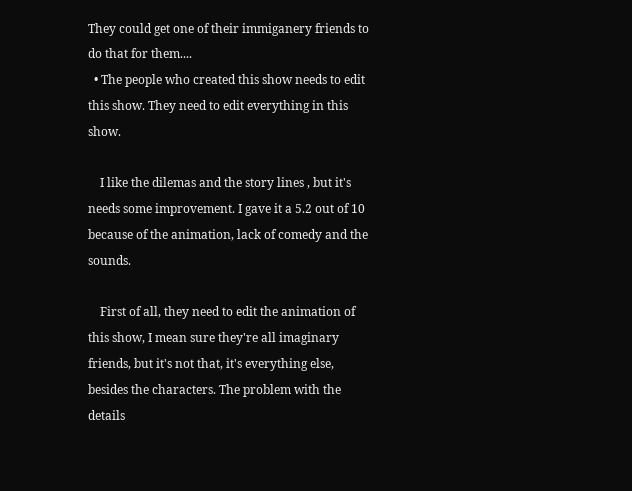They could get one of their immiganery friends to do that for them....
  • The people who created this show needs to edit this show. They need to edit everything in this show.

    I like the dilemas and the story lines , but it's needs some improvement. I gave it a 5.2 out of 10 because of the animation, lack of comedy and the sounds.

    First of all, they need to edit the animation of this show, I mean sure they're all imaginary friends, but it's not that, it's everything else, besides the characters. The problem with the details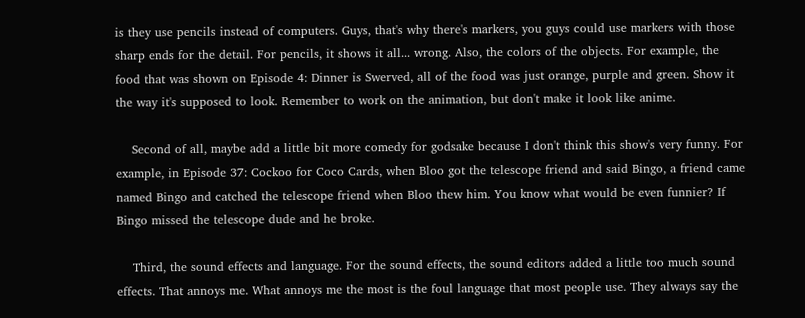is they use pencils instead of computers. Guys, that's why there's markers, you guys could use markers with those sharp ends for the detail. For pencils, it shows it all... wrong. Also, the colors of the objects. For example, the food that was shown on Episode 4: Dinner is Swerved, all of the food was just orange, purple and green. Show it the way it's supposed to look. Remember to work on the animation, but don't make it look like anime.

    Second of all, maybe add a little bit more comedy for godsake because I don't think this show's very funny. For example, in Episode 37: Cockoo for Coco Cards, when Bloo got the telescope friend and said Bingo, a friend came named Bingo and catched the telescope friend when Bloo thew him. You know what would be even funnier? If Bingo missed the telescope dude and he broke.

    Third, the sound effects and language. For the sound effects, the sound editors added a little too much sound effects. That annoys me. What annoys me the most is the foul language that most people use. They always say the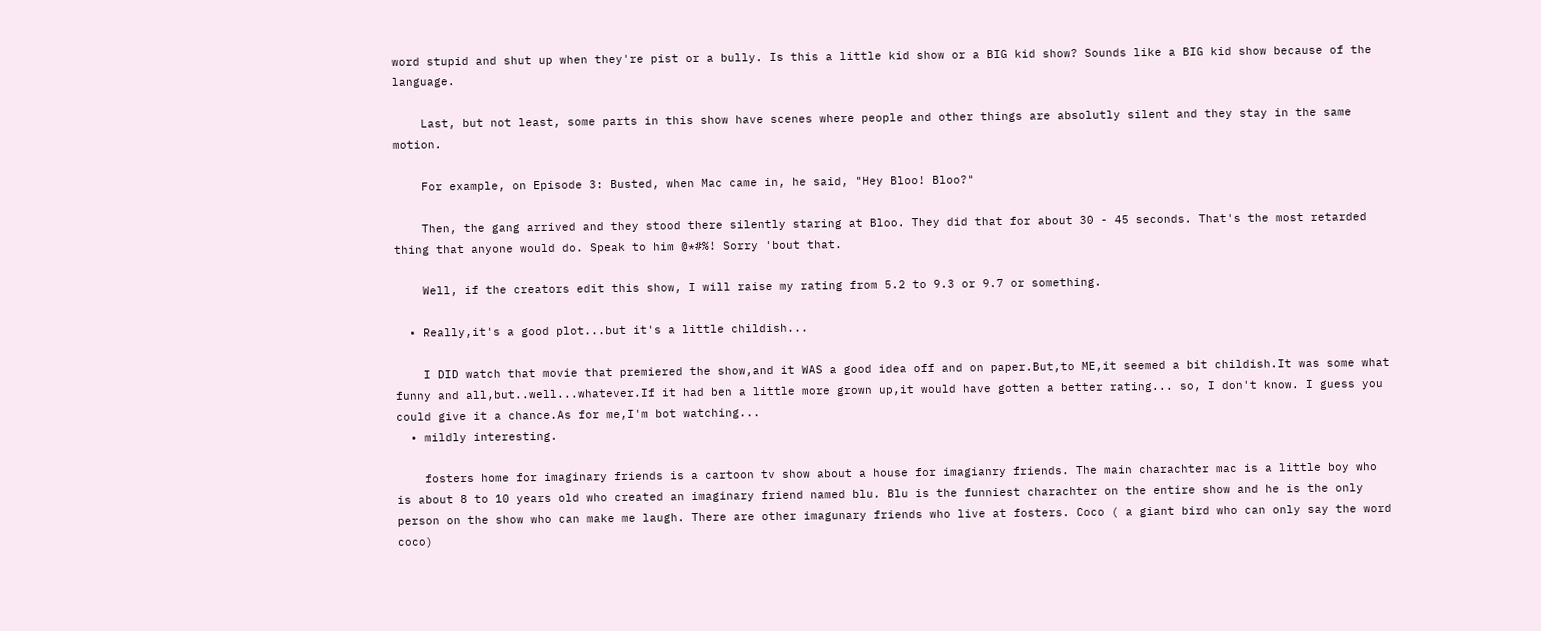word stupid and shut up when they're pist or a bully. Is this a little kid show or a BIG kid show? Sounds like a BIG kid show because of the language.

    Last, but not least, some parts in this show have scenes where people and other things are absolutly silent and they stay in the same motion.

    For example, on Episode 3: Busted, when Mac came in, he said, "Hey Bloo! Bloo?"

    Then, the gang arrived and they stood there silently staring at Bloo. They did that for about 30 - 45 seconds. That's the most retarded thing that anyone would do. Speak to him @*#%! Sorry 'bout that.

    Well, if the creators edit this show, I will raise my rating from 5.2 to 9.3 or 9.7 or something.

  • Really,it's a good plot...but it's a little childish...

    I DID watch that movie that premiered the show,and it WAS a good idea off and on paper.But,to ME,it seemed a bit childish.It was some what funny and all,but..well...whatever.If it had ben a little more grown up,it would have gotten a better rating... so, I don't know. I guess you could give it a chance.As for me,I'm bot watching...
  • mildly interesting.

    fosters home for imaginary friends is a cartoon tv show about a house for imagianry friends. The main charachter mac is a little boy who is about 8 to 10 years old who created an imaginary friend named blu. Blu is the funniest charachter on the entire show and he is the only person on the show who can make me laugh. There are other imagunary friends who live at fosters. Coco ( a giant bird who can only say the word coco)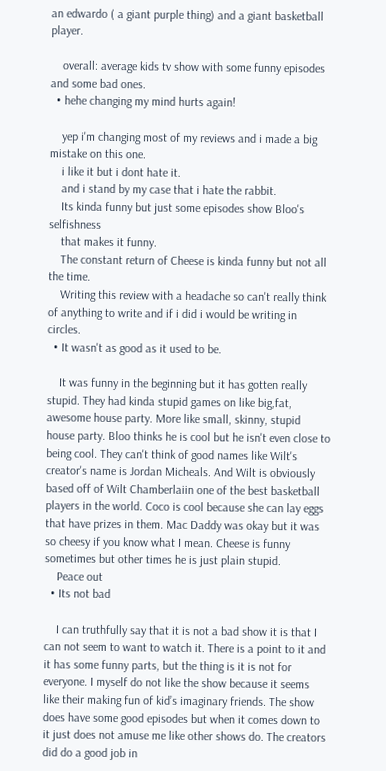an edwardo ( a giant purple thing) and a giant basketball player.

    overall: average kids tv show with some funny episodes and some bad ones.
  • hehe changing my mind hurts again!

    yep i'm changing most of my reviews and i made a big mistake on this one.
    i like it but i dont hate it.
    and i stand by my case that i hate the rabbit.
    Its kinda funny but just some episodes show Bloo's selfishness
    that makes it funny.
    The constant return of Cheese is kinda funny but not all the time.
    Writing this review with a headache so can't really think of anything to write and if i did i would be writing in circles.
  • It wasn't as good as it used to be.

    It was funny in the beginning but it has gotten really stupid. They had kinda stupid games on like big,fat, awesome house party. More like small, skinny, stupid house party. Bloo thinks he is cool but he isn't even close to being cool. They can't think of good names like Wilt's creator's name is Jordan Micheals. And Wilt is obviously based off of Wilt Chamberlaiin one of the best basketball players in the world. Coco is cool because she can lay eggs that have prizes in them. Mac Daddy was okay but it was so cheesy if you know what I mean. Cheese is funny sometimes but other times he is just plain stupid.
    Peace out
  • Its not bad

    I can truthfully say that it is not a bad show it is that I can not seem to want to watch it. There is a point to it and it has some funny parts, but the thing is it is not for everyone. I myself do not like the show because it seems like their making fun of kid’s imaginary friends. The show does have some good episodes but when it comes down to it just does not amuse me like other shows do. The creators did do a good job in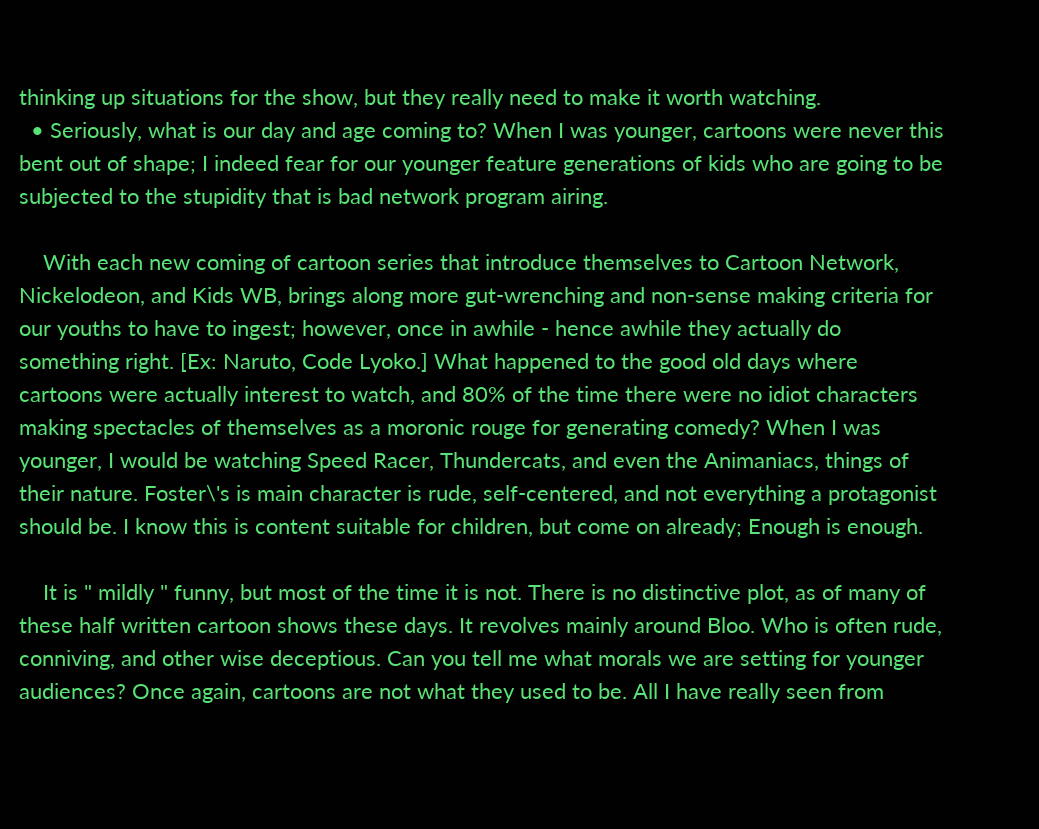thinking up situations for the show, but they really need to make it worth watching.
  • Seriously, what is our day and age coming to? When I was younger, cartoons were never this bent out of shape; I indeed fear for our younger feature generations of kids who are going to be subjected to the stupidity that is bad network program airing.

    With each new coming of cartoon series that introduce themselves to Cartoon Network, Nickelodeon, and Kids WB, brings along more gut-wrenching and non-sense making criteria for our youths to have to ingest; however, once in awhile - hence awhile they actually do something right. [Ex: Naruto, Code Lyoko.] What happened to the good old days where cartoons were actually interest to watch, and 80% of the time there were no idiot characters making spectacles of themselves as a moronic rouge for generating comedy? When I was younger, I would be watching Speed Racer, Thundercats, and even the Animaniacs, things of their nature. Foster\'s is main character is rude, self-centered, and not everything a protagonist should be. I know this is content suitable for children, but come on already; Enough is enough.

    It is " mildly " funny, but most of the time it is not. There is no distinctive plot, as of many of these half written cartoon shows these days. It revolves mainly around Bloo. Who is often rude, conniving, and other wise deceptious. Can you tell me what morals we are setting for younger audiences? Once again, cartoons are not what they used to be. All I have really seen from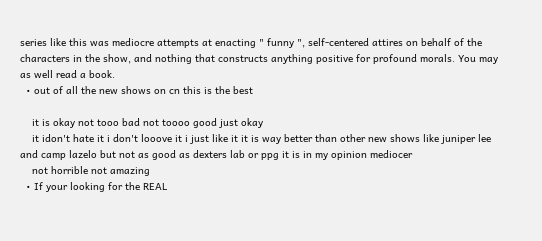series like this was mediocre attempts at enacting " funny ", self-centered attires on behalf of the characters in the show, and nothing that constructs anything positive for profound morals. You may as well read a book.
  • out of all the new shows on cn this is the best

    it is okay not tooo bad not toooo good just okay
    it idon't hate it i don't looove it i just like it it is way better than other new shows like juniper lee and camp lazelo but not as good as dexters lab or ppg it is in my opinion mediocer
    not horrible not amazing
  • If your looking for the REAL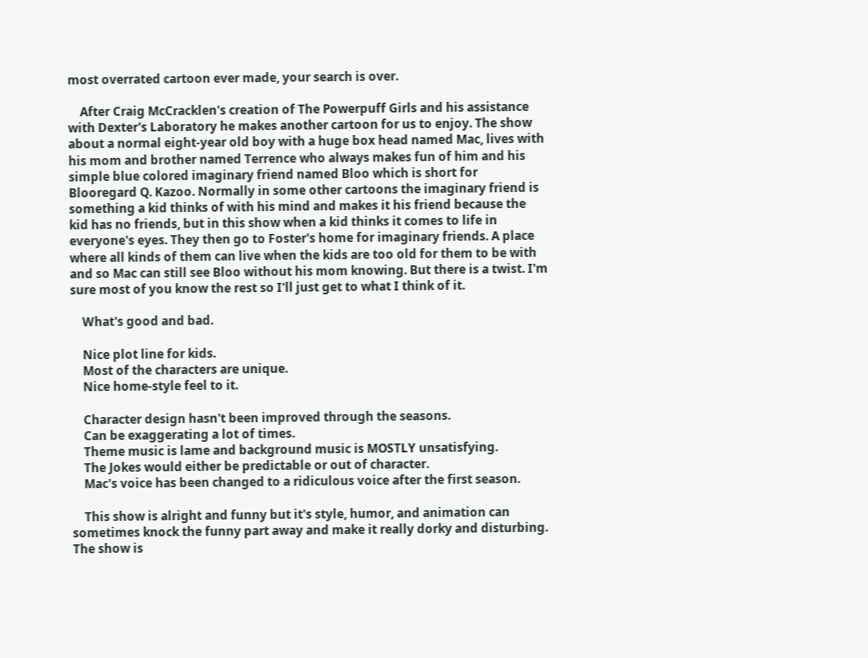most overrated cartoon ever made, your search is over.

    After Craig McCracklen's creation of The Powerpuff Girls and his assistance with Dexter's Laboratory he makes another cartoon for us to enjoy. The show about a normal eight-year old boy with a huge box head named Mac, lives with his mom and brother named Terrence who always makes fun of him and his simple blue colored imaginary friend named Bloo which is short for Blooregard Q. Kazoo. Normally in some other cartoons the imaginary friend is something a kid thinks of with his mind and makes it his friend because the kid has no friends, but in this show when a kid thinks it comes to life in everyone's eyes. They then go to Foster's home for imaginary friends. A place where all kinds of them can live when the kids are too old for them to be with and so Mac can still see Bloo without his mom knowing. But there is a twist. I'm sure most of you know the rest so I'll just get to what I think of it.

    What's good and bad.

    Nice plot line for kids.
    Most of the characters are unique.
    Nice home-style feel to it.

    Character design hasn't been improved through the seasons.
    Can be exaggerating a lot of times.
    Theme music is lame and background music is MOSTLY unsatisfying.
    The Jokes would either be predictable or out of character.
    Mac's voice has been changed to a ridiculous voice after the first season.

    This show is alright and funny but it's style, humor, and animation can sometimes knock the funny part away and make it really dorky and disturbing. The show is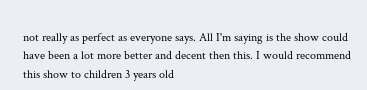not really as perfect as everyone says. All I'm saying is the show could have been a lot more better and decent then this. I would recommend this show to children 3 years old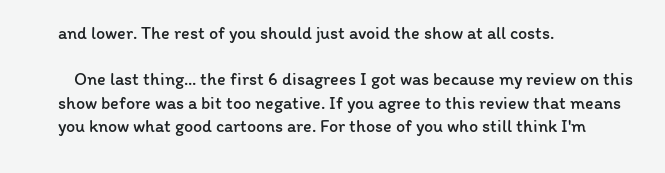and lower. The rest of you should just avoid the show at all costs.

    One last thing... the first 6 disagrees I got was because my review on this show before was a bit too negative. If you agree to this review that means you know what good cartoons are. For those of you who still think I'm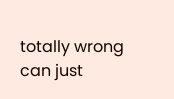totally wrong can just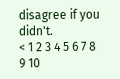disagree if you didn't.
< 1 2 3 4 5 6 7 8 9 10